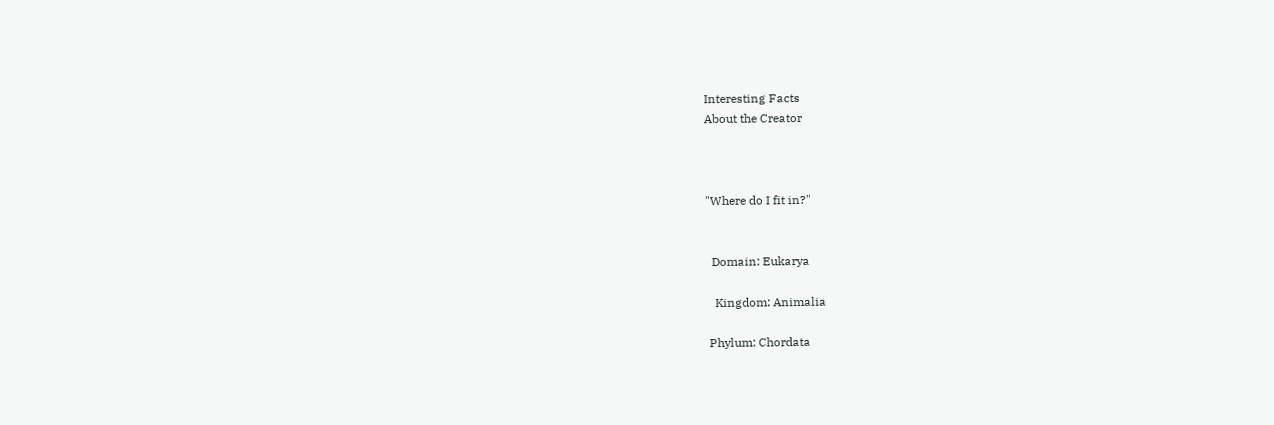Interesting Facts
About the Creator



"Where do I fit in?"


  Domain: Eukarya

   Kingdom: Animalia

 Phylum: Chordata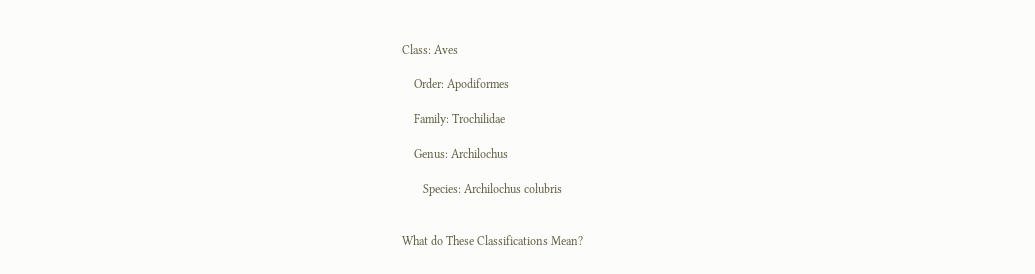Class: Aves

    Order: Apodiformes

    Family: Trochilidae

    Genus: Archilochus

       Species: Archilochus colubris


What do These Classifications Mean?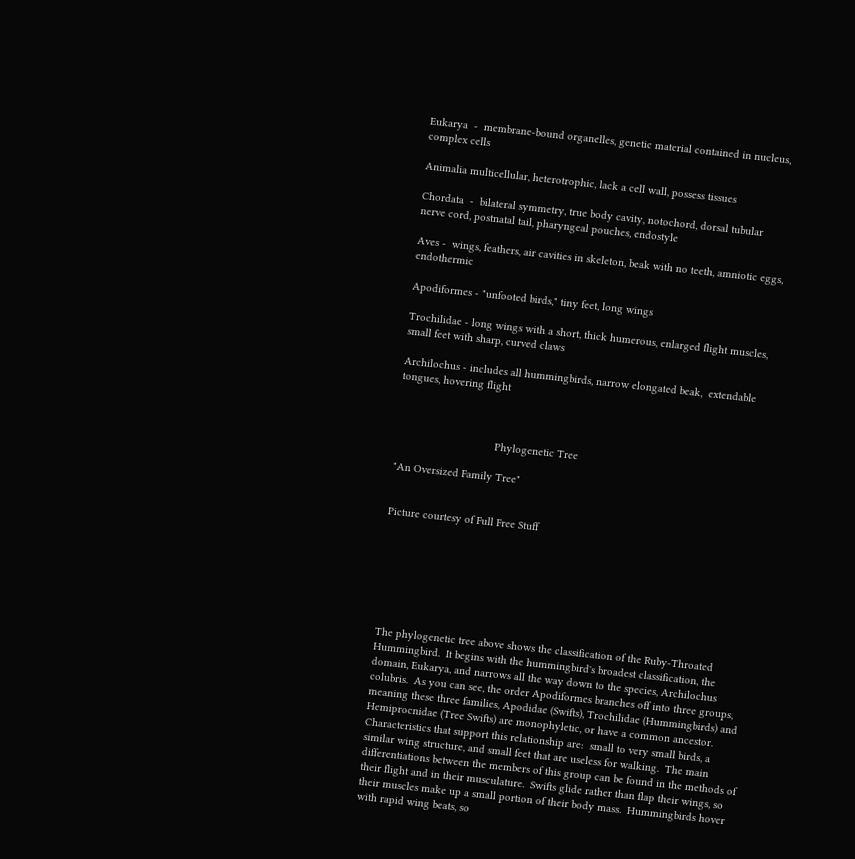Eukarya  -  membrane-bound organelles, genetic material contained in nucleus,       complex cells

Animalia multicellular, heterotrophic, lack a cell wall, possess tissues

Chordata  -  bilateral symmetry, true body cavity, notochord, dorsal tubular          nerve cord, postnatal tail, pharyngeal pouches, endostyle

Aves -  wings, feathers, air cavities in skeleton, beak with no teeth, amniotic eggs, endothermic

Apodiformes - "unfooted birds," tiny feet, long wings

Trochilidae - long wings with a short, thick humerous, enlarged flight muscles,      small feet with sharp, curved claws

Archilochus - includes all hummingbirds, narrow elongated beak,  extendable tongues, hovering flight



                                 Phylogenetic Tree

"An Oversized Family Tree"


Picture courtesy of Full Free Stuff







The phylogenetic tree above shows the classification of the Ruby-Throated Hummingbird.  It begins with the hummingbird's broadest classification, the domain, Eukarya, and narrows all the way down to the species, Archilochus colubris.  As you can see, the order Apodiformes branches off into three groups, meaning these three families, Apodidae (Swifts), Trochilidae (Hummingbirds) and Hemiprocnidae (Tree Swifts) are monophyletic, or have a common ancestor.  Characteristics that support this relationship are:  small to very small birds, a similar wing structure, and small feet that are useless for walking.  The main differentiations between the members of this group can be found in the methods of their flight and in their musculature.  Swifts glide rather than flap their wings, so their muscles make up a small portion of their body mass.  Hummingbirds hover with rapid wing beats, so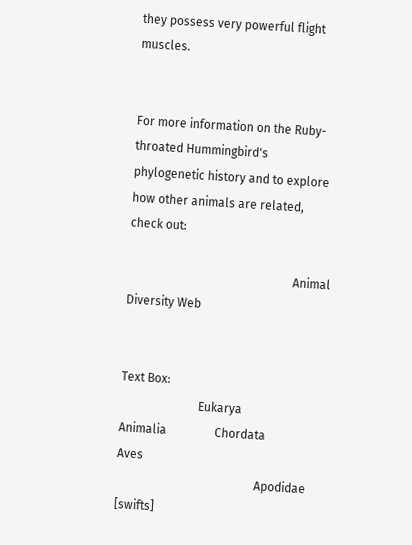they possess very powerful flight muscles.


For more information on the Ruby-throated Hummingbird's phylogenetic history and to explore how other animals are related, check out:

                                                       Animal Diversity Web


Text Box:
                          Eukarya                Animalia                Chordata                Aves
                                              Apodidae [swifts]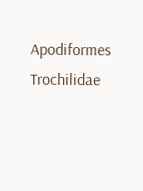Apodiformes               Trochilidae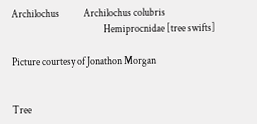Archilochus            Archilochus colubris
                                              Hemiprocnidae [tree swifts]

Picture courtesy of Jonathon Morgan


Tree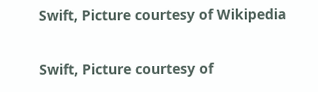Swift, Picture courtesy of Wikipedia

Swift, Picture courtesy of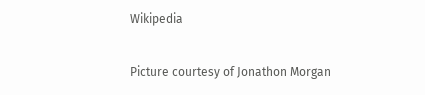Wikipedia

Picture courtesy of Jonathon Morgan